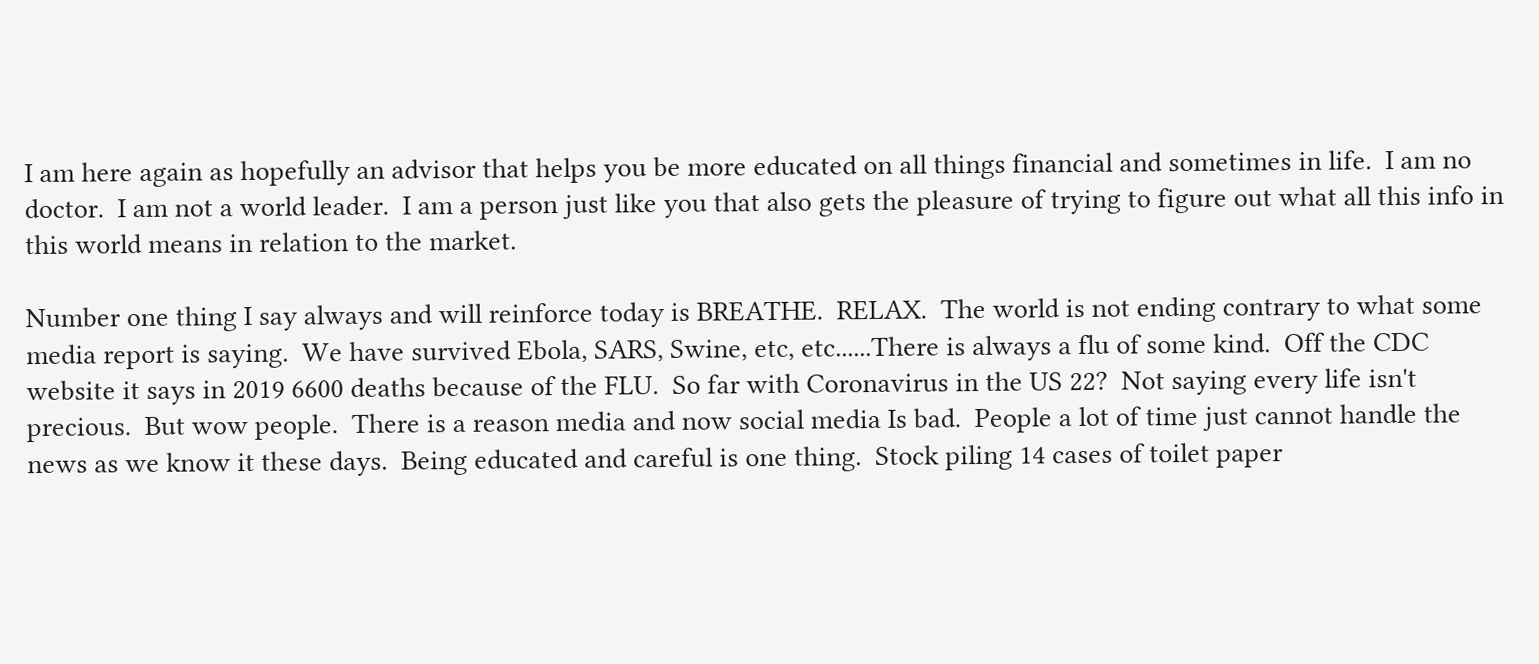I am here again as hopefully an advisor that helps you be more educated on all things financial and sometimes in life.  I am no doctor.  I am not a world leader.  I am a person just like you that also gets the pleasure of trying to figure out what all this info in this world means in relation to the market.

Number one thing I say always and will reinforce today is BREATHE.  RELAX.  The world is not ending contrary to what some media report is saying.  We have survived Ebola, SARS, Swine, etc, etc......There is always a flu of some kind.  Off the CDC website it says in 2019 6600 deaths because of the FLU.  So far with Coronavirus in the US 22?  Not saying every life isn't precious.  But wow people.  There is a reason media and now social media Is bad.  People a lot of time just cannot handle the news as we know it these days.  Being educated and careful is one thing.  Stock piling 14 cases of toilet paper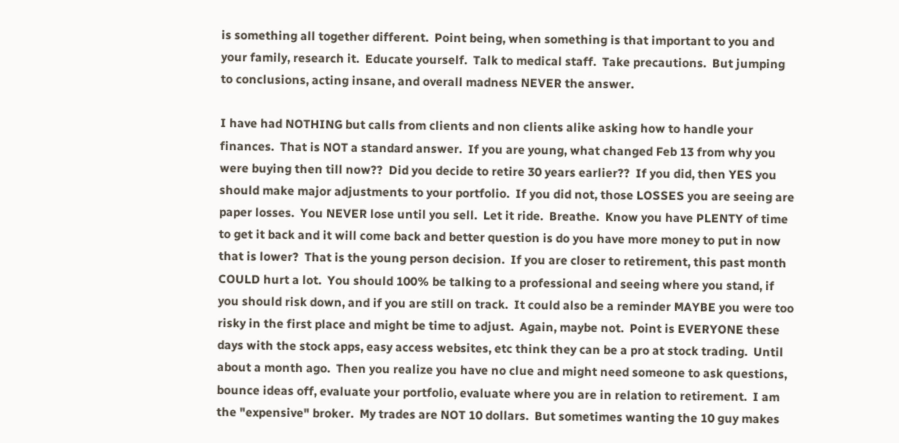is something all together different.  Point being, when something is that important to you and your family, research it.  Educate yourself.  Talk to medical staff.  Take precautions.  But jumping to conclusions, acting insane, and overall madness NEVER the answer.

I have had NOTHING but calls from clients and non clients alike asking how to handle your finances.  That is NOT a standard answer.  If you are young, what changed Feb 13 from why you were buying then till now??  Did you decide to retire 30 years earlier??  If you did, then YES you should make major adjustments to your portfolio.  If you did not, those LOSSES you are seeing are paper losses.  You NEVER lose until you sell.  Let it ride.  Breathe.  Know you have PLENTY of time to get it back and it will come back and better question is do you have more money to put in now that is lower?  That is the young person decision.  If you are closer to retirement, this past month COULD hurt a lot.  You should 100% be talking to a professional and seeing where you stand, if you should risk down, and if you are still on track.  It could also be a reminder MAYBE you were too risky in the first place and might be time to adjust.  Again, maybe not.  Point is EVERYONE these days with the stock apps, easy access websites, etc think they can be a pro at stock trading.  Until about a month ago.  Then you realize you have no clue and might need someone to ask questions, bounce ideas off, evaluate your portfolio, evaluate where you are in relation to retirement.  I am the "expensive" broker.  My trades are NOT 10 dollars.  But sometimes wanting the 10 guy makes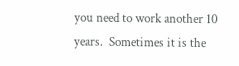you need to work another 10 years.  Sometimes it is the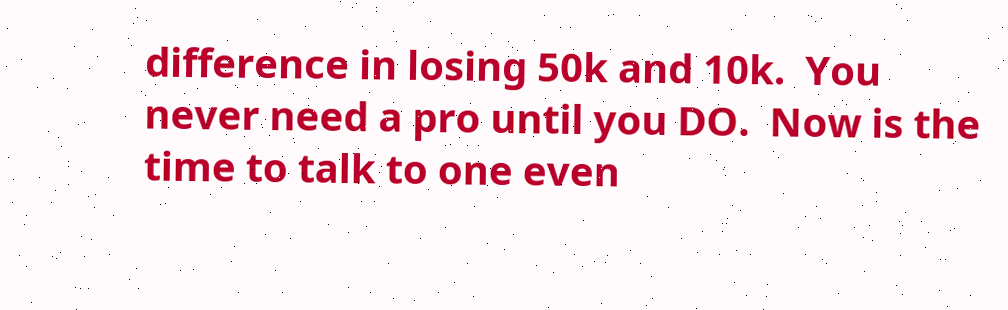difference in losing 50k and 10k.  You never need a pro until you DO.  Now is the time to talk to one even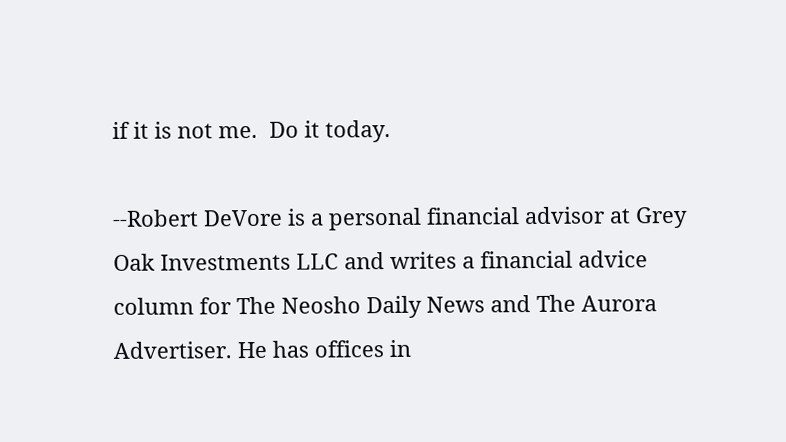if it is not me.  Do it today.

--Robert DeVore is a personal financial advisor at Grey Oak Investments LLC and writes a financial advice column for The Neosho Daily News and The Aurora Advertiser. He has offices in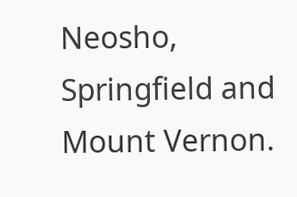Neosho, Springfield and Mount Vernon.